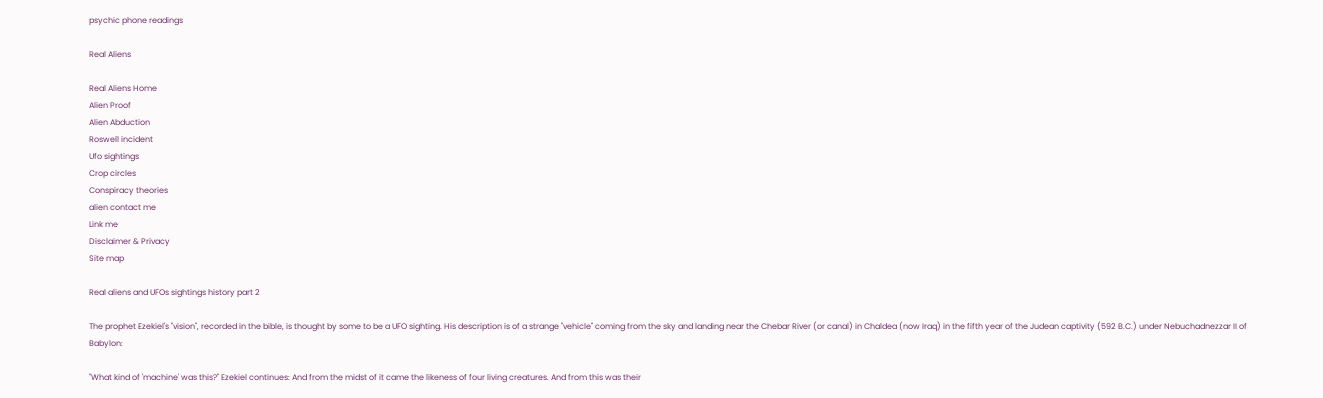psychic phone readings

Real Aliens

Real Aliens Home
Alien Proof
Alien Abduction
Roswell incident
Ufo sightings
Crop circles
Conspiracy theories
alien contact me
Link me
Disclaimer & Privacy
Site map

Real aliens and UFOs sightings history part 2

The prophet Ezekiel's "vision", recorded in the bible, is thought by some to be a UFO sighting. His description is of a strange "vehicle" coming from the sky and landing near the Chebar River (or canal) in Chaldea (now Iraq) in the fifth year of the Judean captivity (592 B.C.) under Nebuchadnezzar II of Babylon:

"What kind of 'machine' was this?" Ezekiel continues: And from the midst of it came the likeness of four living creatures. And from this was their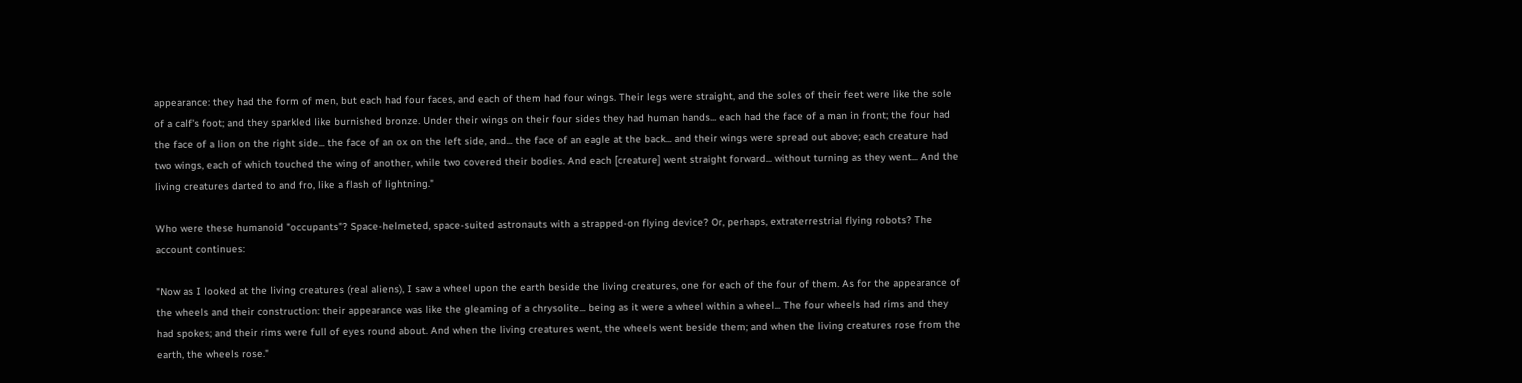appearance: they had the form of men, but each had four faces, and each of them had four wings. Their legs were straight, and the soles of their feet were like the sole of a calf's foot; and they sparkled like burnished bronze. Under their wings on their four sides they had human hands... each had the face of a man in front; the four had the face of a lion on the right side... the face of an ox on the left side, and... the face of an eagle at the back... and their wings were spread out above; each creature had two wings, each of which touched the wing of another, while two covered their bodies. And each [creature] went straight forward... without turning as they went... And the living creatures darted to and fro, like a flash of lightning."

Who were these humanoid "occupants"? Space-helmeted, space-suited astronauts with a strapped-on flying device? Or, perhaps, extraterrestrial flying robots? The account continues:

"Now as I looked at the living creatures (real aliens), I saw a wheel upon the earth beside the living creatures, one for each of the four of them. As for the appearance of the wheels and their construction: their appearance was like the gleaming of a chrysolite... being as it were a wheel within a wheel... The four wheels had rims and they had spokes; and their rims were full of eyes round about. And when the living creatures went, the wheels went beside them; and when the living creatures rose from the earth, the wheels rose."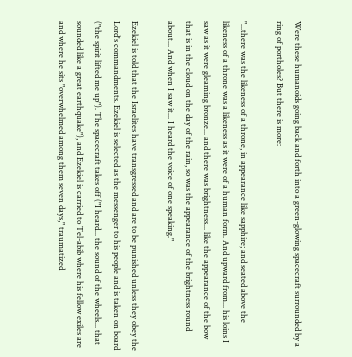Were these humanoids going back and forth into a green-glowing spacecraft surrounded by a ring of portholes? But there is more:

"...there was the likeness of a throne, in appearance like sapphire; and seated above the likeness of a throne was a likeness as it were of a human form. And upward from... his loins I saw as it were gleaming bronze... and there was brightness... like the appearance of the bow that is in the cloud on the day of the rain, so was the appearance of the brightness round about... And when I saw it... I heard the voice of one speaking."

Ezekiel is told that the Israelites have transgressed and are to be punished unless they obey the Lord's commandments. Ezekiel is selected as the messenger to his people and is taken on board ("the spirit lifted me up"). The spacecraft takes off ("I heard... the sound of the wheels... that sounded like a great earthquake"), and Ezekiel is carried to Tel-abib where his fellow exiles are and where he sits "overwhelmed among them seven days," traumatized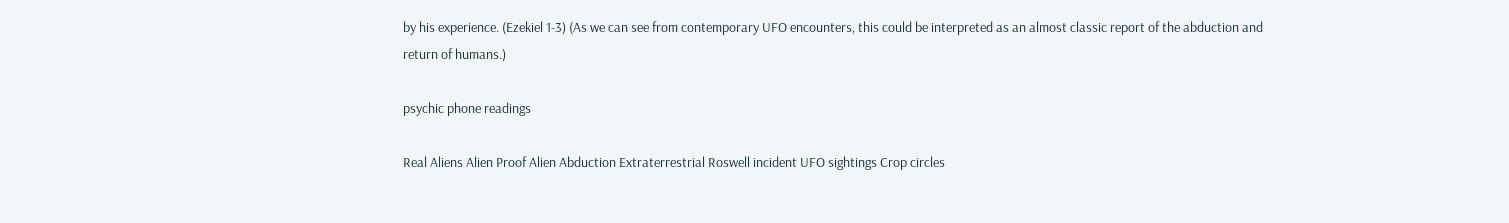by his experience. (Ezekiel 1-3) (As we can see from contemporary UFO encounters, this could be interpreted as an almost classic report of the abduction and return of humans.)

psychic phone readings

Real Aliens Alien Proof Alien Abduction Extraterrestrial Roswell incident UFO sightings Crop circles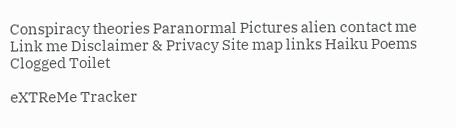Conspiracy theories Paranormal Pictures alien contact me Link me Disclaimer & Privacy Site map links Haiku Poems Clogged Toilet

eXTReMe Tracker